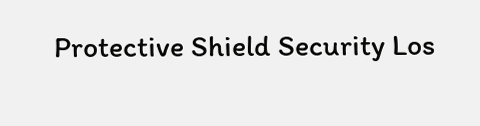Protective Shield Security Los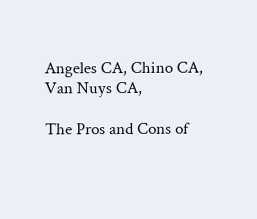Angeles CA, Chino CA, Van Nuys CA,

The Pros and Cons of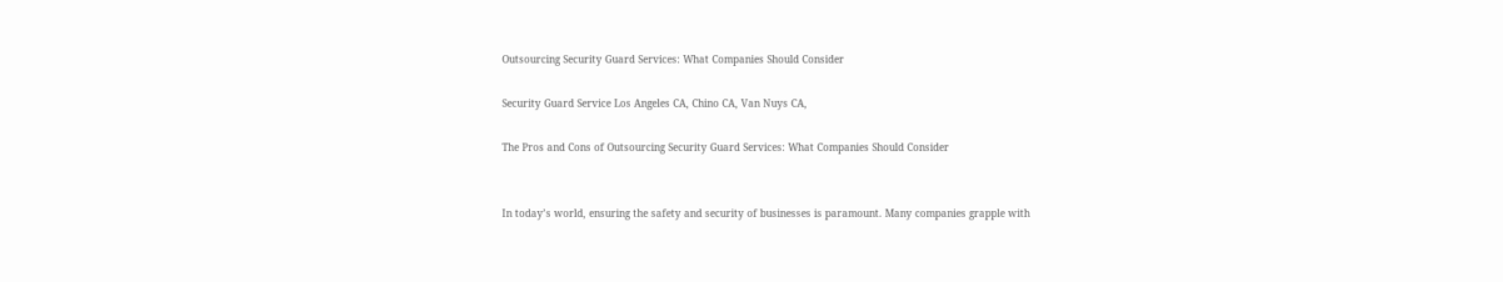Outsourcing Security Guard Services: What Companies Should Consider

Security Guard Service Los Angeles CA, Chino CA, Van Nuys CA,

The Pros and Cons of Outsourcing Security Guard Services: What Companies Should Consider


In today’s world, ensuring the safety and security of businesses is paramount. Many companies grapple with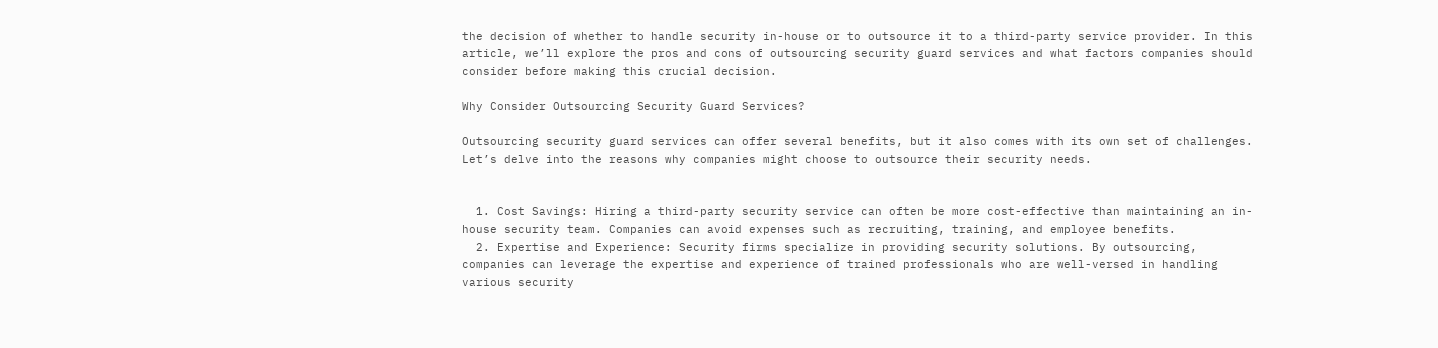the decision of whether to handle security in-house or to outsource it to a third-party service provider. In this article, we’ll explore the pros and cons of outsourcing security guard services and what factors companies should consider before making this crucial decision.

Why Consider Outsourcing Security Guard Services?

Outsourcing security guard services can offer several benefits, but it also comes with its own set of challenges. Let’s delve into the reasons why companies might choose to outsource their security needs.


  1. Cost Savings: Hiring a third-party security service can often be more cost-effective than maintaining an in-house security team. Companies can avoid expenses such as recruiting, training, and employee benefits.
  2. Expertise and Experience: Security firms specialize in providing security solutions. By outsourcing, companies can leverage the expertise and experience of trained professionals who are well-versed in handling various security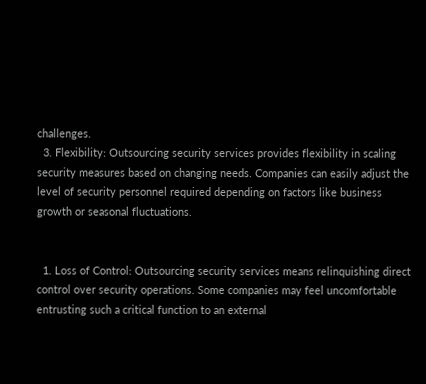challenges.
  3. Flexibility: Outsourcing security services provides flexibility in scaling security measures based on changing needs. Companies can easily adjust the level of security personnel required depending on factors like business growth or seasonal fluctuations.


  1. Loss of Control: Outsourcing security services means relinquishing direct control over security operations. Some companies may feel uncomfortable entrusting such a critical function to an external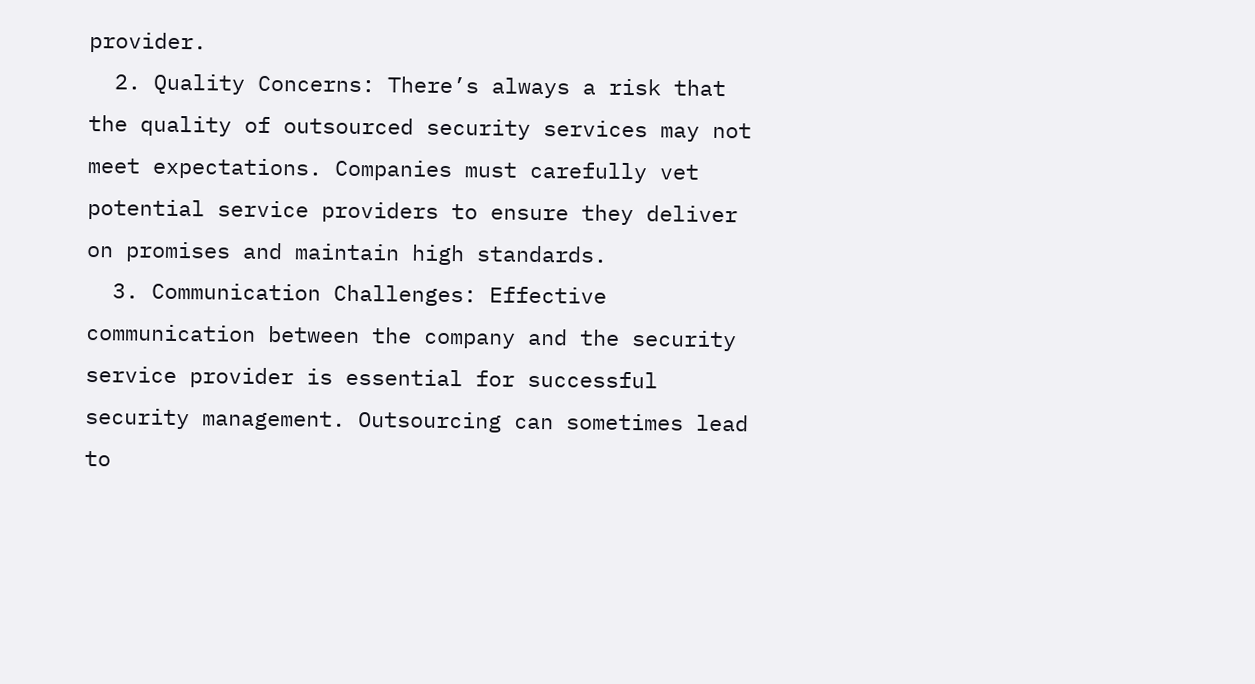provider.
  2. Quality Concerns: There’s always a risk that the quality of outsourced security services may not meet expectations. Companies must carefully vet potential service providers to ensure they deliver on promises and maintain high standards.
  3. Communication Challenges: Effective communication between the company and the security service provider is essential for successful security management. Outsourcing can sometimes lead to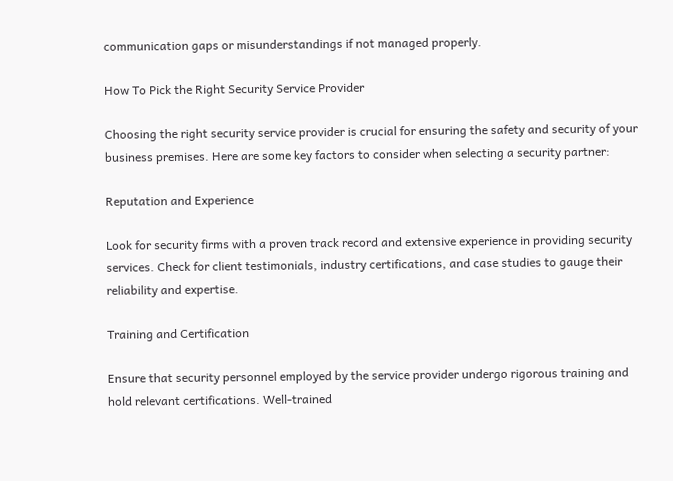communication gaps or misunderstandings if not managed properly.

How To Pick the Right Security Service Provider

Choosing the right security service provider is crucial for ensuring the safety and security of your business premises. Here are some key factors to consider when selecting a security partner:

Reputation and Experience

Look for security firms with a proven track record and extensive experience in providing security services. Check for client testimonials, industry certifications, and case studies to gauge their reliability and expertise.

Training and Certification

Ensure that security personnel employed by the service provider undergo rigorous training and hold relevant certifications. Well-trained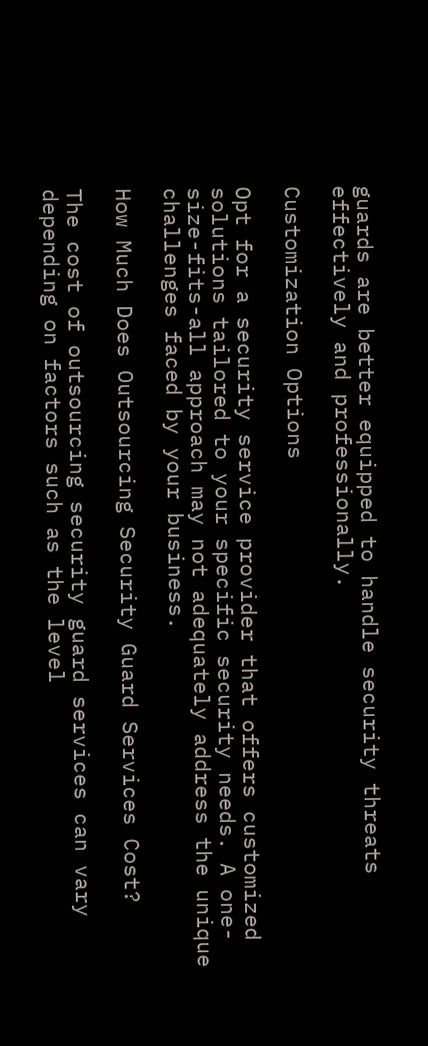guards are better equipped to handle security threats effectively and professionally.

Customization Options

Opt for a security service provider that offers customized solutions tailored to your specific security needs. A one-size-fits-all approach may not adequately address the unique challenges faced by your business.

How Much Does Outsourcing Security Guard Services Cost?

The cost of outsourcing security guard services can vary depending on factors such as the level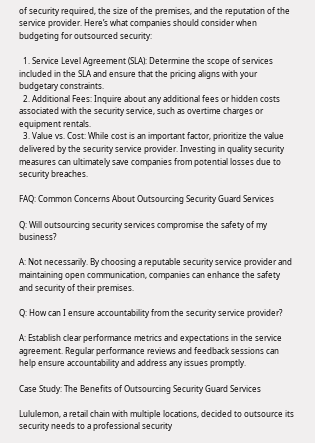of security required, the size of the premises, and the reputation of the service provider. Here’s what companies should consider when budgeting for outsourced security:

  1. Service Level Agreement (SLA): Determine the scope of services included in the SLA and ensure that the pricing aligns with your budgetary constraints.
  2. Additional Fees: Inquire about any additional fees or hidden costs associated with the security service, such as overtime charges or equipment rentals.
  3. Value vs. Cost: While cost is an important factor, prioritize the value delivered by the security service provider. Investing in quality security measures can ultimately save companies from potential losses due to security breaches.

FAQ: Common Concerns About Outsourcing Security Guard Services

Q: Will outsourcing security services compromise the safety of my business?

A: Not necessarily. By choosing a reputable security service provider and maintaining open communication, companies can enhance the safety and security of their premises.

Q: How can I ensure accountability from the security service provider?

A: Establish clear performance metrics and expectations in the service agreement. Regular performance reviews and feedback sessions can help ensure accountability and address any issues promptly.

Case Study: The Benefits of Outsourcing Security Guard Services

Lululemon, a retail chain with multiple locations, decided to outsource its security needs to a professional security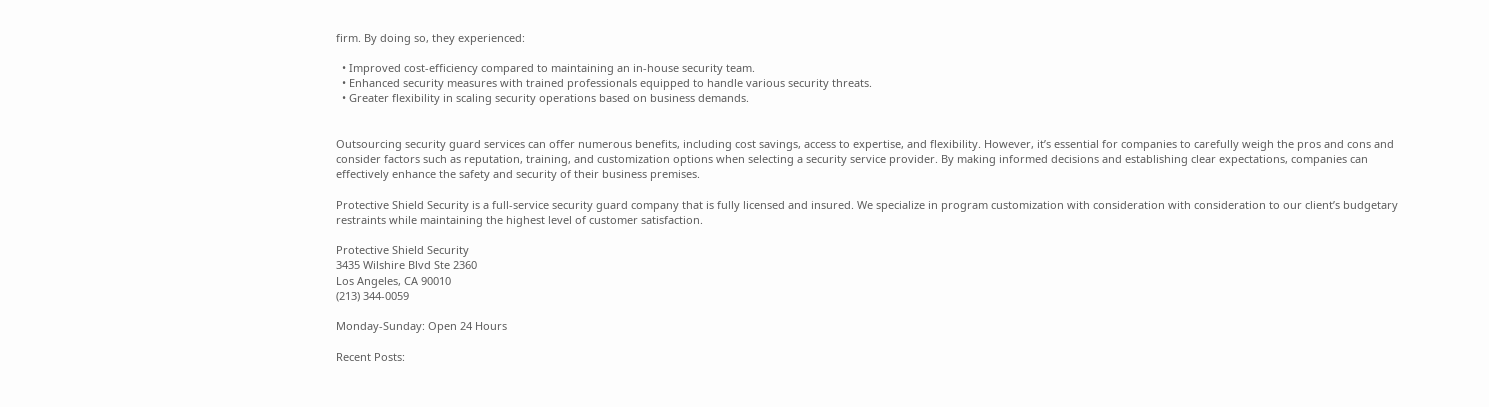firm. By doing so, they experienced:

  • Improved cost-efficiency compared to maintaining an in-house security team.
  • Enhanced security measures with trained professionals equipped to handle various security threats.
  • Greater flexibility in scaling security operations based on business demands.


Outsourcing security guard services can offer numerous benefits, including cost savings, access to expertise, and flexibility. However, it’s essential for companies to carefully weigh the pros and cons and consider factors such as reputation, training, and customization options when selecting a security service provider. By making informed decisions and establishing clear expectations, companies can effectively enhance the safety and security of their business premises.

Protective Shield Security is a full-service security guard company that is fully licensed and insured. We specialize in program customization with consideration with consideration to our client’s budgetary restraints while maintaining the highest level of customer satisfaction.

Protective Shield Security
3435 Wilshire Blvd Ste 2360
Los Angeles, CA 90010
(213) 344-0059

Monday-Sunday: Open 24 Hours

Recent Posts: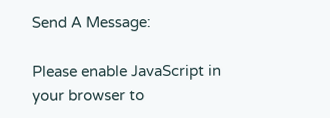Send A Message:

Please enable JavaScript in your browser to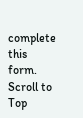complete this form.
Scroll to Top